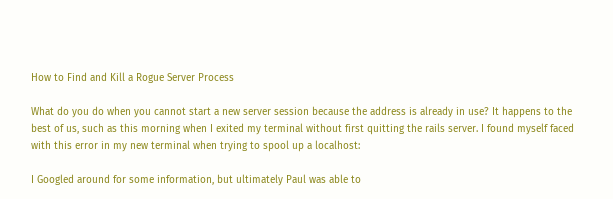How to Find and Kill a Rogue Server Process

What do you do when you cannot start a new server session because the address is already in use? It happens to the best of us, such as this morning when I exited my terminal without first quitting the rails server. I found myself faced with this error in my new terminal when trying to spool up a localhost:

I Googled around for some information, but ultimately Paul was able to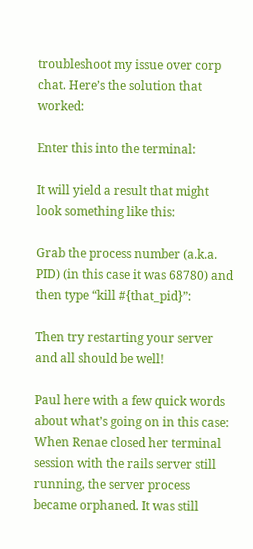troubleshoot my issue over corp chat. Here’s the solution that worked:

Enter this into the terminal:

It will yield a result that might look something like this:

Grab the process number (a.k.a. PID) (in this case it was 68780) and then type “kill #{that_pid}”:

Then try restarting your server and all should be well!

Paul here with a few quick words about what’s going on in this case:
When Renae closed her terminal session with the rails server still running, the server process became orphaned. It was still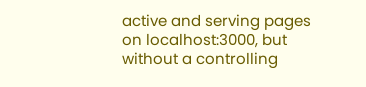active and serving pages on localhost:3000, but without a controlling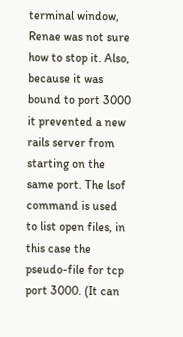terminal window, Renae was not sure how to stop it. Also, because it was bound to port 3000 it prevented a new rails server from starting on the same port. The lsof command is used to list open files, in this case the pseudo-file for tcp port 3000. (It can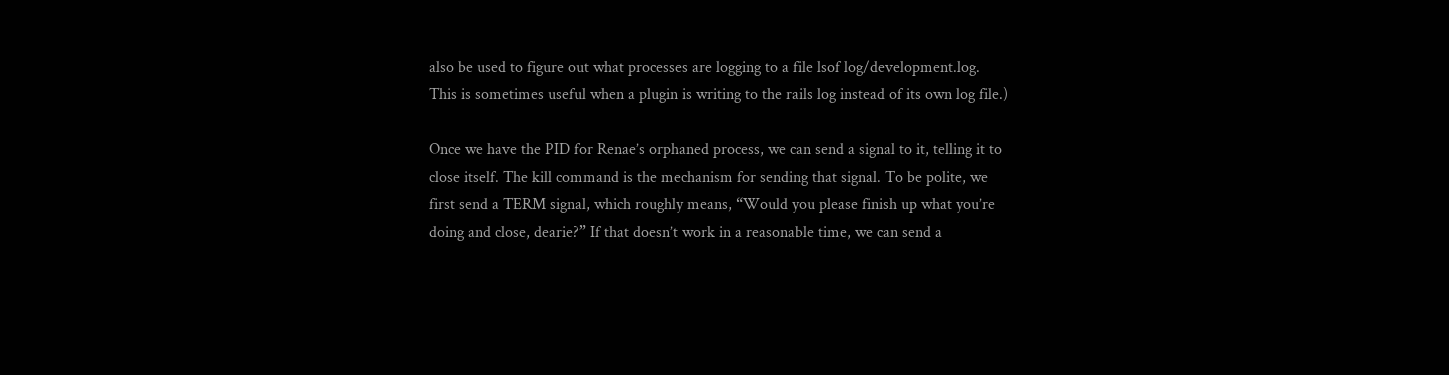also be used to figure out what processes are logging to a file lsof log/development.log. This is sometimes useful when a plugin is writing to the rails log instead of its own log file.)

Once we have the PID for Renae’s orphaned process, we can send a signal to it, telling it to close itself. The kill command is the mechanism for sending that signal. To be polite, we first send a TERM signal, which roughly means, “Would you please finish up what you’re doing and close, dearie?” If that doesn’t work in a reasonable time, we can send a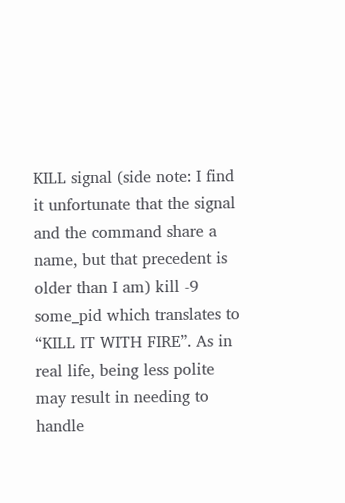KILL signal (side note: I find it unfortunate that the signal and the command share a name, but that precedent is older than I am) kill -9 some_pid which translates to “KILL IT WITH FIRE”. As in real life, being less polite may result in needing to handle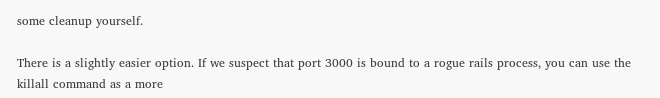some cleanup yourself.

There is a slightly easier option. If we suspect that port 3000 is bound to a rogue rails process, you can use the killall command as a more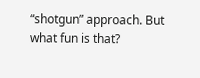“shotgun” approach. But what fun is that?